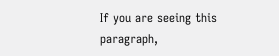If you are seeing this paragraph,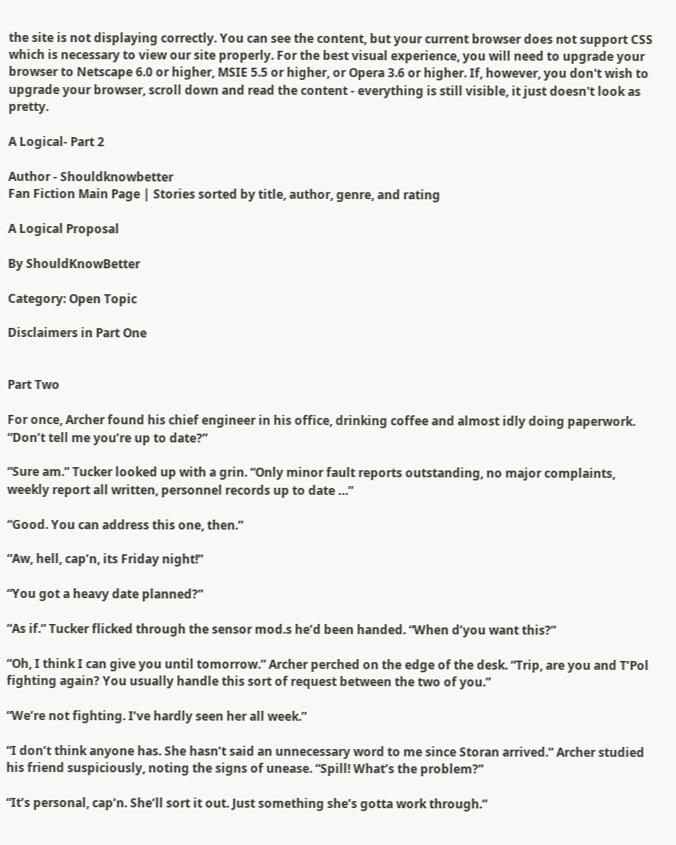the site is not displaying correctly. You can see the content, but your current browser does not support CSS which is necessary to view our site properly. For the best visual experience, you will need to upgrade your browser to Netscape 6.0 or higher, MSIE 5.5 or higher, or Opera 3.6 or higher. If, however, you don't wish to upgrade your browser, scroll down and read the content - everything is still visible, it just doesn't look as pretty.

A Logical- Part 2

Author - Shouldknowbetter
Fan Fiction Main Page | Stories sorted by title, author, genre, and rating

A Logical Proposal

By ShouldKnowBetter

Category: Open Topic

Disclaimers in Part One


Part Two

For once, Archer found his chief engineer in his office, drinking coffee and almost idly doing paperwork. “Don’t tell me you’re up to date?”

“Sure am.” Tucker looked up with a grin. “Only minor fault reports outstanding, no major complaints, weekly report all written, personnel records up to date …”

“Good. You can address this one, then.”

“Aw, hell, cap’n, its Friday night!”

“You got a heavy date planned?”

“As if.” Tucker flicked through the sensor mod.s he’d been handed. “When d’you want this?”

“Oh, I think I can give you until tomorrow.” Archer perched on the edge of the desk. “Trip, are you and T’Pol fighting again? You usually handle this sort of request between the two of you.”

“We’re not fighting. I’ve hardly seen her all week.”

“I don’t think anyone has. She hasn’t said an unnecessary word to me since Storan arrived.” Archer studied his friend suspiciously, noting the signs of unease. “Spill! What’s the problem?”

“It’s personal, cap’n. She’ll sort it out. Just something she’s gotta work through.”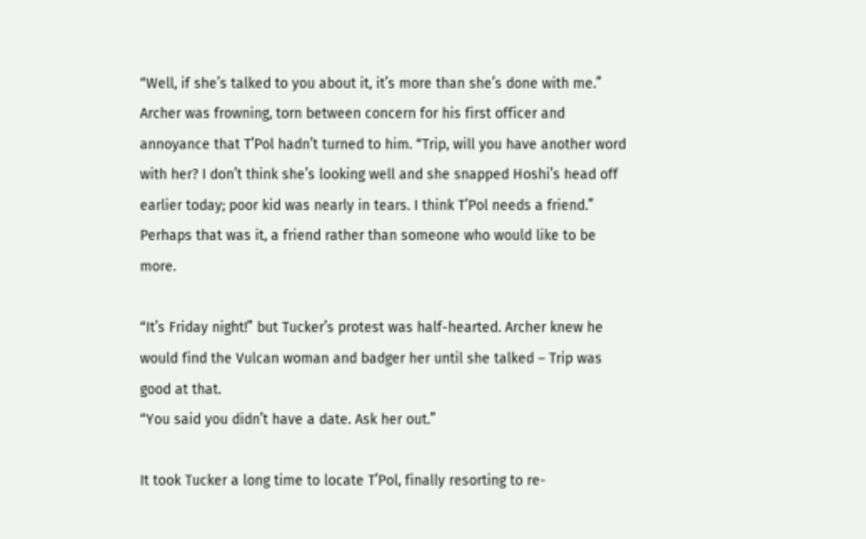“Well, if she’s talked to you about it, it’s more than she’s done with me.” Archer was frowning, torn between concern for his first officer and annoyance that T’Pol hadn’t turned to him. “Trip, will you have another word with her? I don’t think she’s looking well and she snapped Hoshi’s head off earlier today; poor kid was nearly in tears. I think T’Pol needs a friend.” Perhaps that was it, a friend rather than someone who would like to be more.

“It’s Friday night!” but Tucker’s protest was half-hearted. Archer knew he would find the Vulcan woman and badger her until she talked – Trip was good at that.
“You said you didn’t have a date. Ask her out.”

It took Tucker a long time to locate T’Pol, finally resorting to re-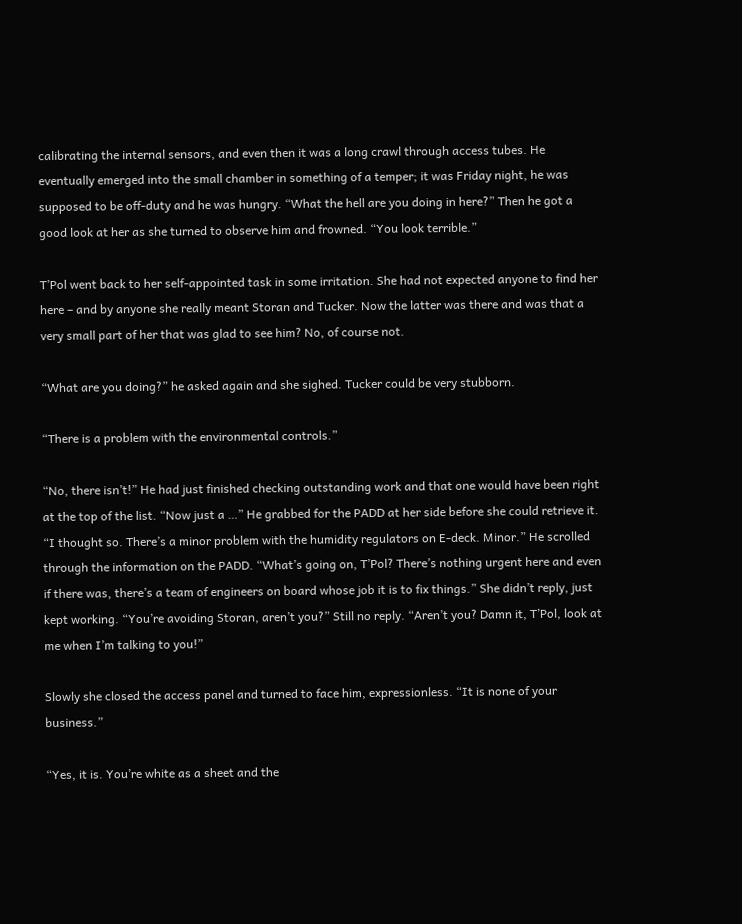calibrating the internal sensors, and even then it was a long crawl through access tubes. He eventually emerged into the small chamber in something of a temper; it was Friday night, he was supposed to be off-duty and he was hungry. “What the hell are you doing in here?” Then he got a good look at her as she turned to observe him and frowned. “You look terrible.”

T’Pol went back to her self-appointed task in some irritation. She had not expected anyone to find her here – and by anyone she really meant Storan and Tucker. Now the latter was there and was that a very small part of her that was glad to see him? No, of course not.

“What are you doing?” he asked again and she sighed. Tucker could be very stubborn.

“There is a problem with the environmental controls.”

“No, there isn’t!” He had just finished checking outstanding work and that one would have been right at the top of the list. “Now just a …” He grabbed for the PADD at her side before she could retrieve it. “I thought so. There’s a minor problem with the humidity regulators on E-deck. Minor.” He scrolled through the information on the PADD. “What’s going on, T’Pol? There’s nothing urgent here and even if there was, there’s a team of engineers on board whose job it is to fix things.” She didn’t reply, just kept working. “You’re avoiding Storan, aren’t you?” Still no reply. “Aren’t you? Damn it, T’Pol, look at me when I’m talking to you!”

Slowly she closed the access panel and turned to face him, expressionless. “It is none of your business.”

“Yes, it is. You’re white as a sheet and the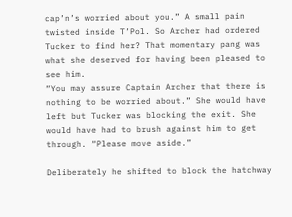cap’n’s worried about you.” A small pain twisted inside T’Pol. So Archer had ordered Tucker to find her? That momentary pang was what she deserved for having been pleased to see him.
“You may assure Captain Archer that there is nothing to be worried about.” She would have left but Tucker was blocking the exit. She would have had to brush against him to get through. “Please move aside.”

Deliberately he shifted to block the hatchway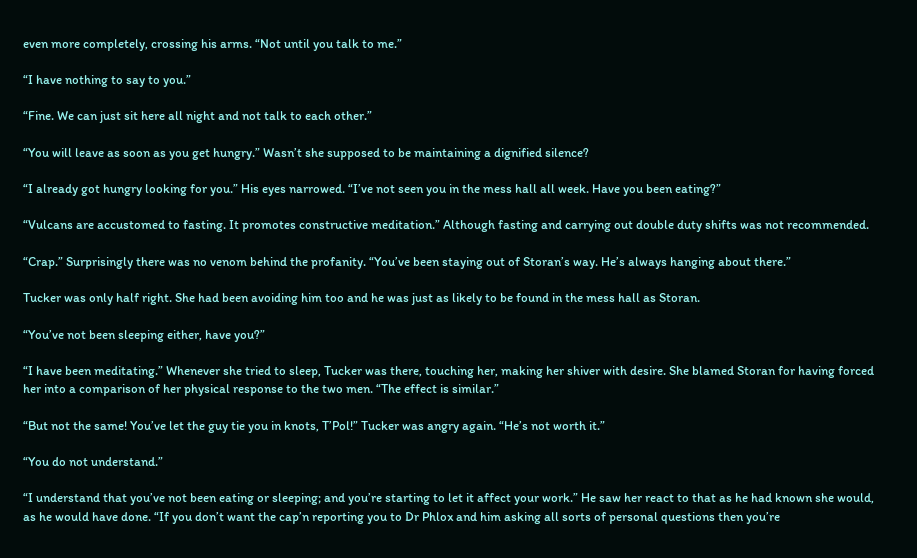even more completely, crossing his arms. “Not until you talk to me.”

“I have nothing to say to you.”

“Fine. We can just sit here all night and not talk to each other.”

“You will leave as soon as you get hungry.” Wasn’t she supposed to be maintaining a dignified silence?

“I already got hungry looking for you.” His eyes narrowed. “I’ve not seen you in the mess hall all week. Have you been eating?”

“Vulcans are accustomed to fasting. It promotes constructive meditation.” Although fasting and carrying out double duty shifts was not recommended.

“Crap.” Surprisingly there was no venom behind the profanity. “You’ve been staying out of Storan’s way. He’s always hanging about there.”

Tucker was only half right. She had been avoiding him too and he was just as likely to be found in the mess hall as Storan.

“You’ve not been sleeping either, have you?”

“I have been meditating.” Whenever she tried to sleep, Tucker was there, touching her, making her shiver with desire. She blamed Storan for having forced her into a comparison of her physical response to the two men. “The effect is similar.”

“But not the same! You’ve let the guy tie you in knots, T’Pol!” Tucker was angry again. “He’s not worth it.”

“You do not understand.”

“I understand that you’ve not been eating or sleeping; and you’re starting to let it affect your work.” He saw her react to that as he had known she would, as he would have done. “If you don’t want the cap’n reporting you to Dr Phlox and him asking all sorts of personal questions then you’re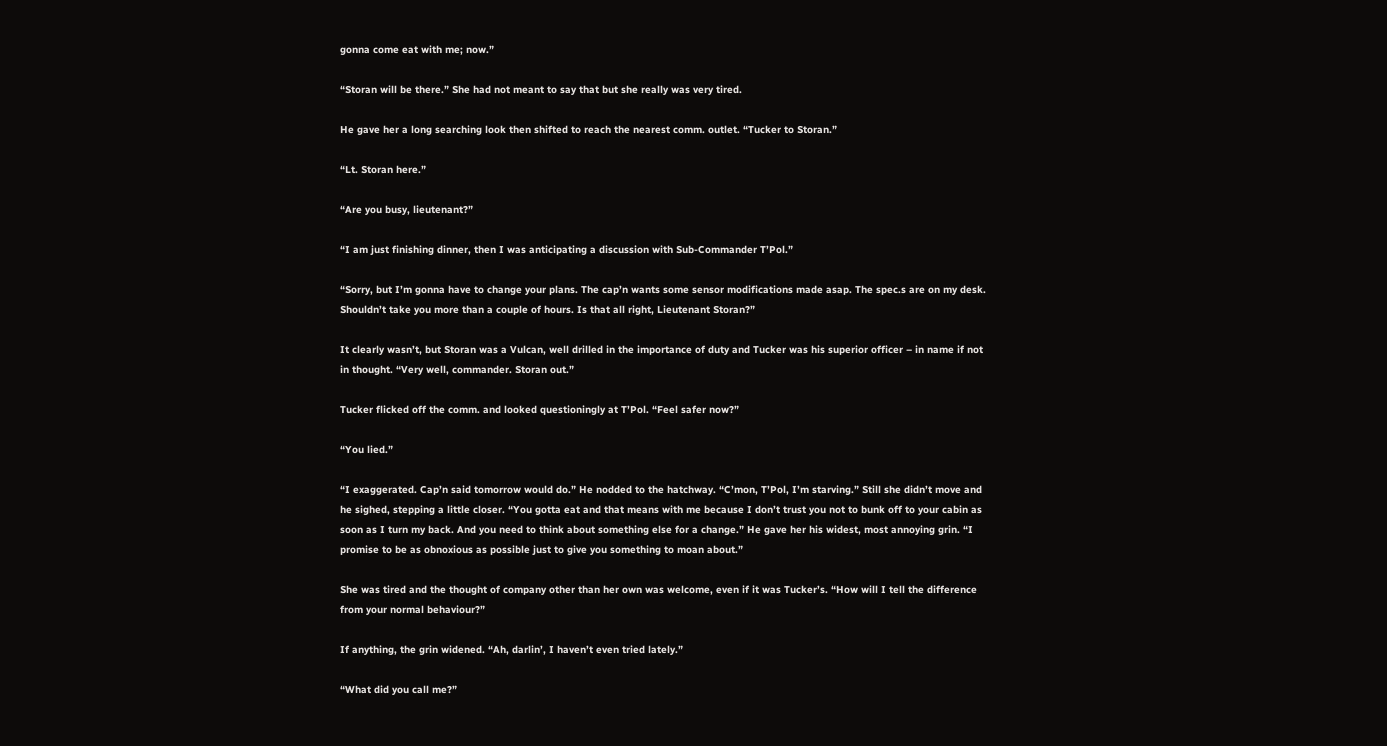gonna come eat with me; now.”

“Storan will be there.” She had not meant to say that but she really was very tired.

He gave her a long searching look then shifted to reach the nearest comm. outlet. “Tucker to Storan.”

“Lt. Storan here.”

“Are you busy, lieutenant?”

“I am just finishing dinner, then I was anticipating a discussion with Sub-Commander T’Pol.”

“Sorry, but I’m gonna have to change your plans. The cap’n wants some sensor modifications made asap. The spec.s are on my desk. Shouldn’t take you more than a couple of hours. Is that all right, Lieutenant Storan?”

It clearly wasn’t, but Storan was a Vulcan, well drilled in the importance of duty and Tucker was his superior officer – in name if not in thought. “Very well, commander. Storan out.”

Tucker flicked off the comm. and looked questioningly at T’Pol. “Feel safer now?”

“You lied.”

“I exaggerated. Cap’n said tomorrow would do.” He nodded to the hatchway. “C’mon, T’Pol, I’m starving.” Still she didn’t move and he sighed, stepping a little closer. “You gotta eat and that means with me because I don’t trust you not to bunk off to your cabin as soon as I turn my back. And you need to think about something else for a change.” He gave her his widest, most annoying grin. “I promise to be as obnoxious as possible just to give you something to moan about.”

She was tired and the thought of company other than her own was welcome, even if it was Tucker’s. “How will I tell the difference from your normal behaviour?”

If anything, the grin widened. “Ah, darlin’, I haven’t even tried lately.”

“What did you call me?”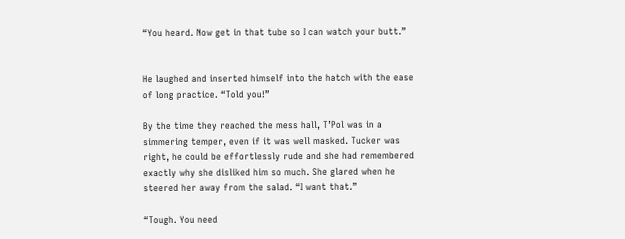“You heard. Now get in that tube so I can watch your butt.”


He laughed and inserted himself into the hatch with the ease of long practice. “Told you!”

By the time they reached the mess hall, T’Pol was in a simmering temper, even if it was well masked. Tucker was right, he could be effortlessly rude and she had remembered exactly why she disliked him so much. She glared when he steered her away from the salad. “I want that.”

“Tough. You need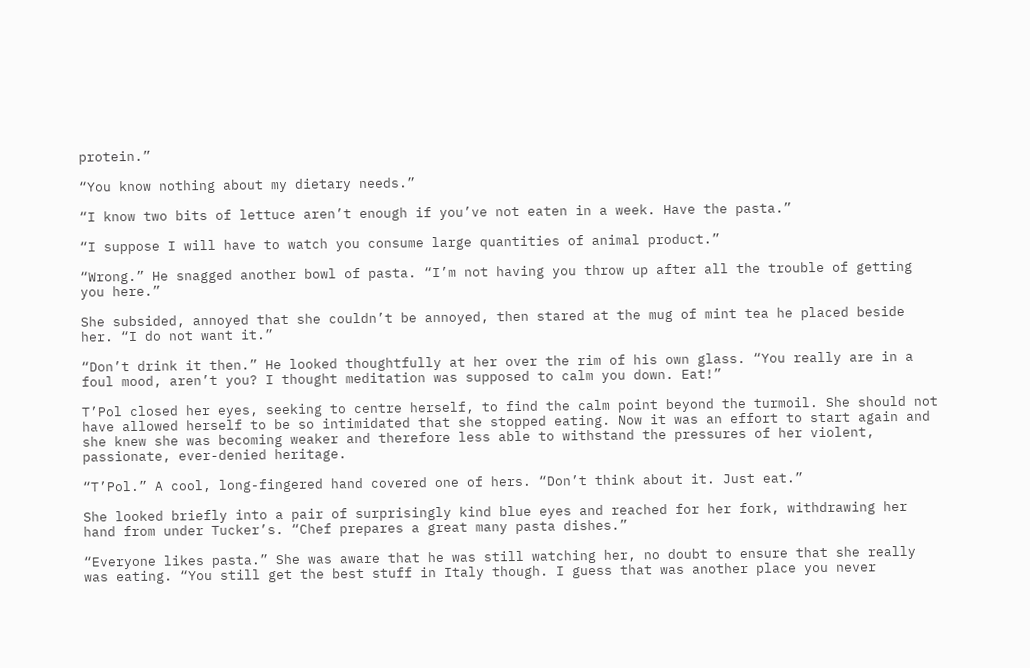protein.”

“You know nothing about my dietary needs.”

“I know two bits of lettuce aren’t enough if you’ve not eaten in a week. Have the pasta.”

“I suppose I will have to watch you consume large quantities of animal product.”

“Wrong.” He snagged another bowl of pasta. “I’m not having you throw up after all the trouble of getting you here.”

She subsided, annoyed that she couldn’t be annoyed, then stared at the mug of mint tea he placed beside her. “I do not want it.”

“Don’t drink it then.” He looked thoughtfully at her over the rim of his own glass. “You really are in a foul mood, aren’t you? I thought meditation was supposed to calm you down. Eat!”

T’Pol closed her eyes, seeking to centre herself, to find the calm point beyond the turmoil. She should not have allowed herself to be so intimidated that she stopped eating. Now it was an effort to start again and she knew she was becoming weaker and therefore less able to withstand the pressures of her violent, passionate, ever-denied heritage.

“T’Pol.” A cool, long-fingered hand covered one of hers. “Don’t think about it. Just eat.”

She looked briefly into a pair of surprisingly kind blue eyes and reached for her fork, withdrawing her hand from under Tucker’s. “Chef prepares a great many pasta dishes.”

“Everyone likes pasta.” She was aware that he was still watching her, no doubt to ensure that she really was eating. “You still get the best stuff in Italy though. I guess that was another place you never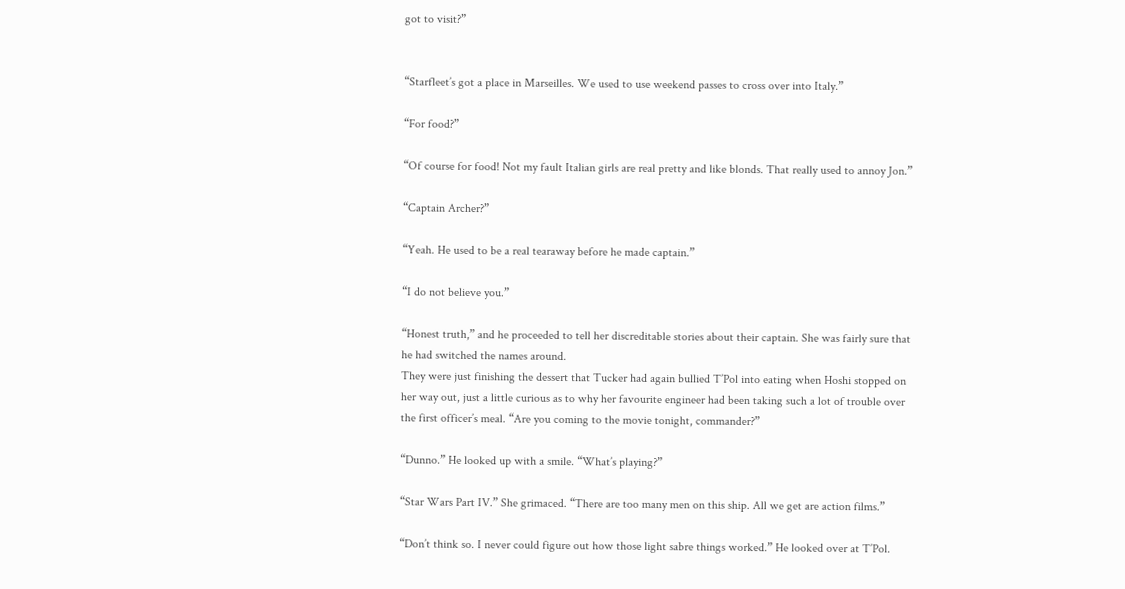got to visit?”


“Starfleet’s got a place in Marseilles. We used to use weekend passes to cross over into Italy.”

“For food?”

“Of course for food! Not my fault Italian girls are real pretty and like blonds. That really used to annoy Jon.”

“Captain Archer?”

“Yeah. He used to be a real tearaway before he made captain.”

“I do not believe you.”

“Honest truth,” and he proceeded to tell her discreditable stories about their captain. She was fairly sure that he had switched the names around.
They were just finishing the dessert that Tucker had again bullied T’Pol into eating when Hoshi stopped on her way out, just a little curious as to why her favourite engineer had been taking such a lot of trouble over the first officer’s meal. “Are you coming to the movie tonight, commander?”

“Dunno.” He looked up with a smile. “What’s playing?”

“Star Wars Part IV.” She grimaced. “There are too many men on this ship. All we get are action films.”

“Don’t think so. I never could figure out how those light sabre things worked.” He looked over at T’Pol.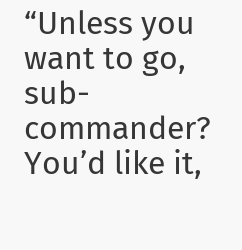“Unless you want to go, sub-commander? You’d like it,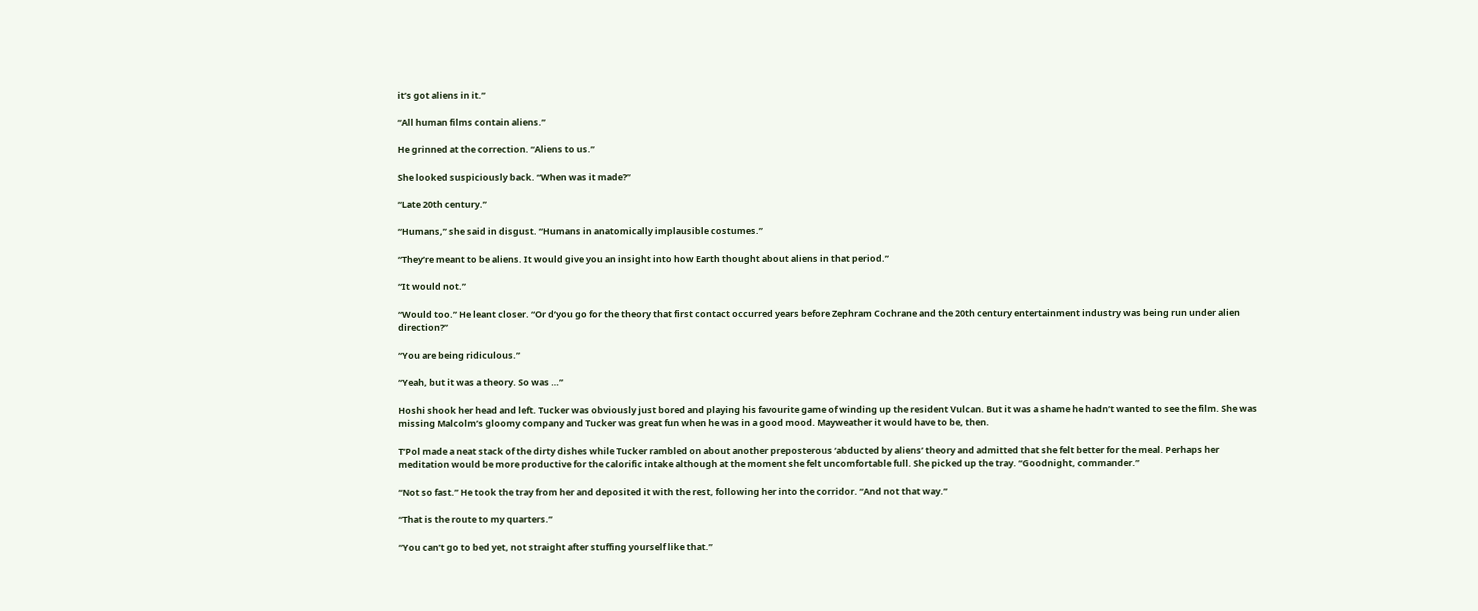it’s got aliens in it.”

“All human films contain aliens.”

He grinned at the correction. “Aliens to us.”

She looked suspiciously back. “When was it made?”

“Late 20th century.”

“Humans,” she said in disgust. “Humans in anatomically implausible costumes.”

“They’re meant to be aliens. It would give you an insight into how Earth thought about aliens in that period.”

“It would not.”

“Would too.” He leant closer. “Or d’you go for the theory that first contact occurred years before Zephram Cochrane and the 20th century entertainment industry was being run under alien direction?”

“You are being ridiculous.”

“Yeah, but it was a theory. So was …”

Hoshi shook her head and left. Tucker was obviously just bored and playing his favourite game of winding up the resident Vulcan. But it was a shame he hadn’t wanted to see the film. She was missing Malcolm’s gloomy company and Tucker was great fun when he was in a good mood. Mayweather it would have to be, then.

T’Pol made a neat stack of the dirty dishes while Tucker rambled on about another preposterous ‘abducted by aliens’ theory and admitted that she felt better for the meal. Perhaps her meditation would be more productive for the calorific intake although at the moment she felt uncomfortable full. She picked up the tray. “Goodnight, commander.”

“Not so fast.” He took the tray from her and deposited it with the rest, following her into the corridor. “And not that way.”

“That is the route to my quarters.”

“You can’t go to bed yet, not straight after stuffing yourself like that.”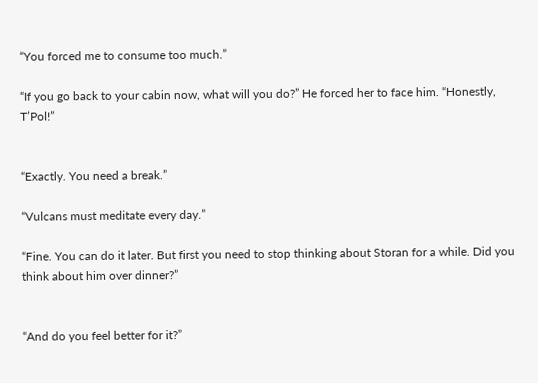“You forced me to consume too much.”

“If you go back to your cabin now, what will you do?” He forced her to face him. “Honestly, T’Pol!”


“Exactly. You need a break.”

“Vulcans must meditate every day.”

“Fine. You can do it later. But first you need to stop thinking about Storan for a while. Did you think about him over dinner?”


“And do you feel better for it?”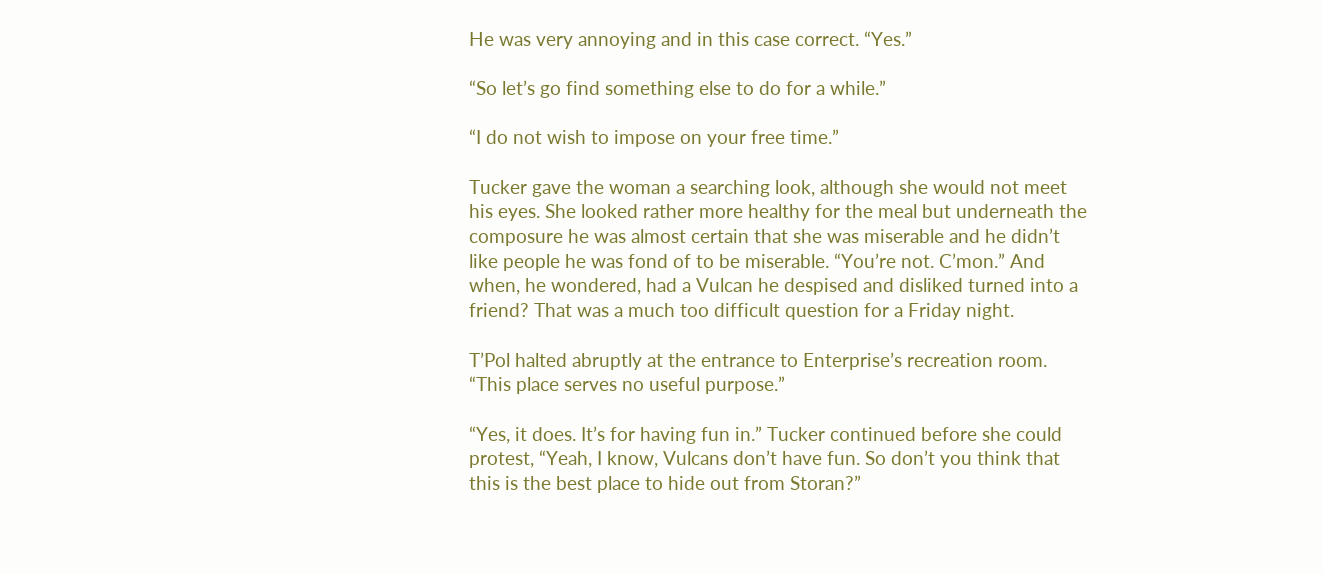He was very annoying and in this case correct. “Yes.”

“So let’s go find something else to do for a while.”

“I do not wish to impose on your free time.”

Tucker gave the woman a searching look, although she would not meet his eyes. She looked rather more healthy for the meal but underneath the composure he was almost certain that she was miserable and he didn’t like people he was fond of to be miserable. “You’re not. C’mon.” And when, he wondered, had a Vulcan he despised and disliked turned into a friend? That was a much too difficult question for a Friday night.

T’Pol halted abruptly at the entrance to Enterprise’s recreation room. “This place serves no useful purpose.”

“Yes, it does. It’s for having fun in.” Tucker continued before she could protest, “Yeah, I know, Vulcans don’t have fun. So don’t you think that this is the best place to hide out from Storan?”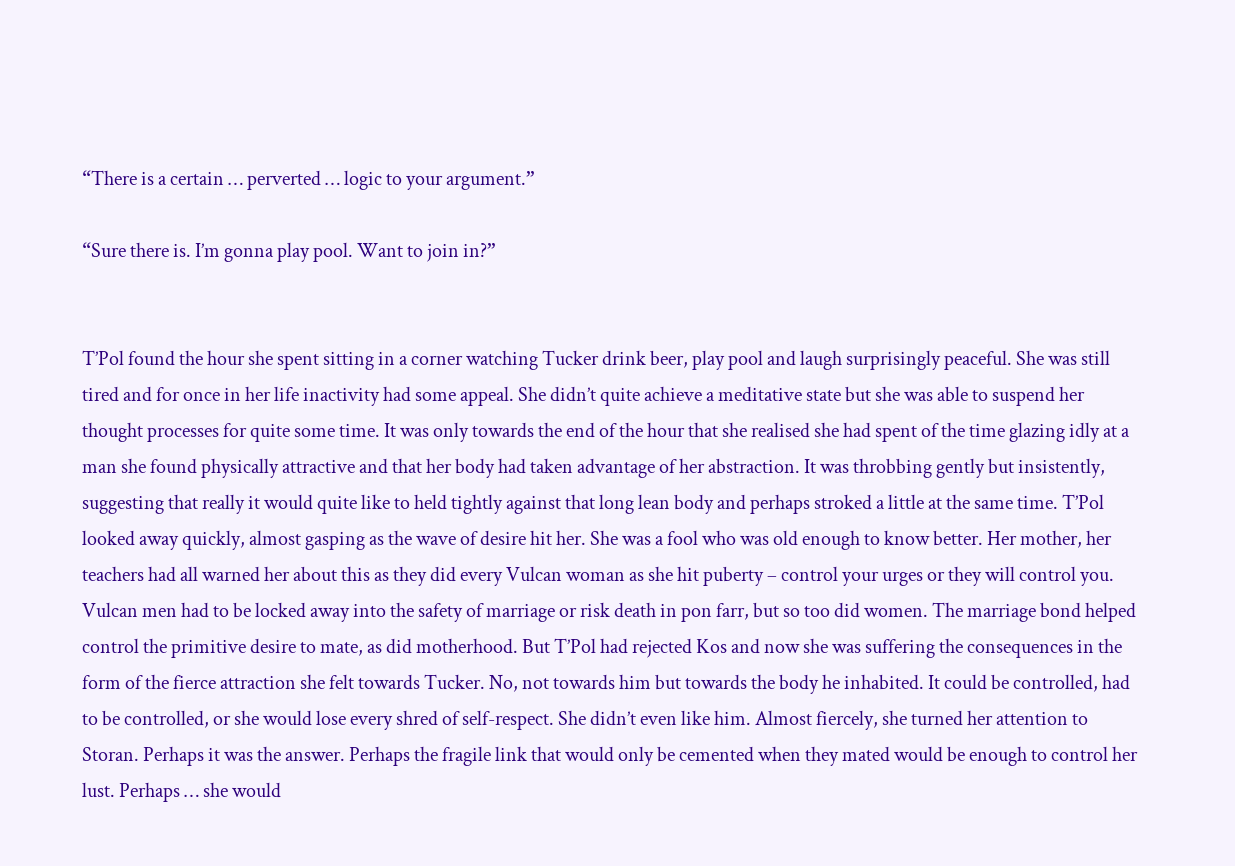“There is a certain … perverted … logic to your argument.”

“Sure there is. I’m gonna play pool. Want to join in?”


T’Pol found the hour she spent sitting in a corner watching Tucker drink beer, play pool and laugh surprisingly peaceful. She was still tired and for once in her life inactivity had some appeal. She didn’t quite achieve a meditative state but she was able to suspend her thought processes for quite some time. It was only towards the end of the hour that she realised she had spent of the time glazing idly at a man she found physically attractive and that her body had taken advantage of her abstraction. It was throbbing gently but insistently, suggesting that really it would quite like to held tightly against that long lean body and perhaps stroked a little at the same time. T’Pol looked away quickly, almost gasping as the wave of desire hit her. She was a fool who was old enough to know better. Her mother, her teachers had all warned her about this as they did every Vulcan woman as she hit puberty – control your urges or they will control you. Vulcan men had to be locked away into the safety of marriage or risk death in pon farr, but so too did women. The marriage bond helped control the primitive desire to mate, as did motherhood. But T’Pol had rejected Kos and now she was suffering the consequences in the form of the fierce attraction she felt towards Tucker. No, not towards him but towards the body he inhabited. It could be controlled, had to be controlled, or she would lose every shred of self-respect. She didn’t even like him. Almost fiercely, she turned her attention to Storan. Perhaps it was the answer. Perhaps the fragile link that would only be cemented when they mated would be enough to control her lust. Perhaps … she would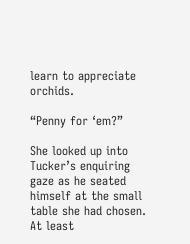learn to appreciate orchids.

“Penny for ‘em?”

She looked up into Tucker’s enquiring gaze as he seated himself at the small table she had chosen. At least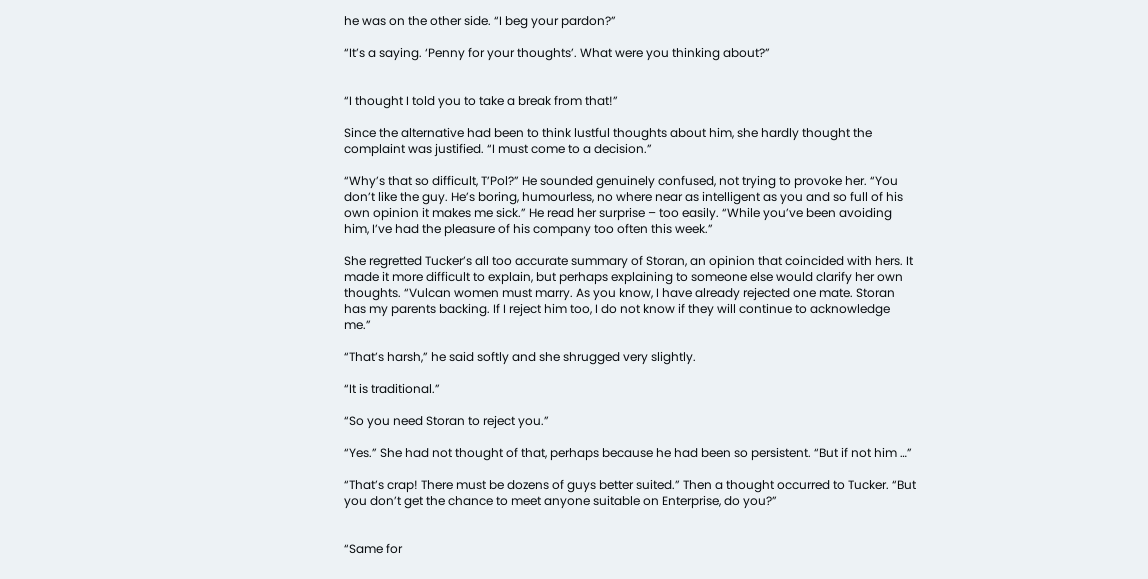he was on the other side. “I beg your pardon?”

“It’s a saying. ‘Penny for your thoughts’. What were you thinking about?”


“I thought I told you to take a break from that!”

Since the alternative had been to think lustful thoughts about him, she hardly thought the complaint was justified. “I must come to a decision.”

“Why’s that so difficult, T’Pol?” He sounded genuinely confused, not trying to provoke her. “You don’t like the guy. He’s boring, humourless, no where near as intelligent as you and so full of his own opinion it makes me sick.” He read her surprise – too easily. “While you’ve been avoiding him, I’ve had the pleasure of his company too often this week.”

She regretted Tucker’s all too accurate summary of Storan, an opinion that coincided with hers. It made it more difficult to explain, but perhaps explaining to someone else would clarify her own thoughts. “Vulcan women must marry. As you know, I have already rejected one mate. Storan has my parents backing. If I reject him too, I do not know if they will continue to acknowledge me.”

“That’s harsh,” he said softly and she shrugged very slightly.

“It is traditional.”

“So you need Storan to reject you.”

“Yes.” She had not thought of that, perhaps because he had been so persistent. “But if not him …”

“That’s crap! There must be dozens of guys better suited.” Then a thought occurred to Tucker. “But you don’t get the chance to meet anyone suitable on Enterprise, do you?”


“Same for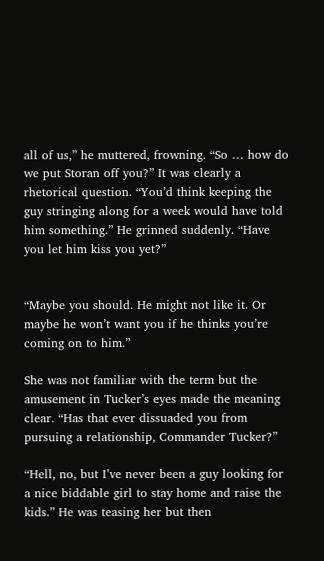all of us,” he muttered, frowning. “So … how do we put Storan off you?” It was clearly a rhetorical question. “You’d think keeping the guy stringing along for a week would have told him something.” He grinned suddenly. “Have you let him kiss you yet?”


“Maybe you should. He might not like it. Or maybe he won’t want you if he thinks you’re coming on to him.”

She was not familiar with the term but the amusement in Tucker’s eyes made the meaning clear. “Has that ever dissuaded you from pursuing a relationship, Commander Tucker?”

“Hell, no, but I’ve never been a guy looking for a nice biddable girl to stay home and raise the kids.” He was teasing her but then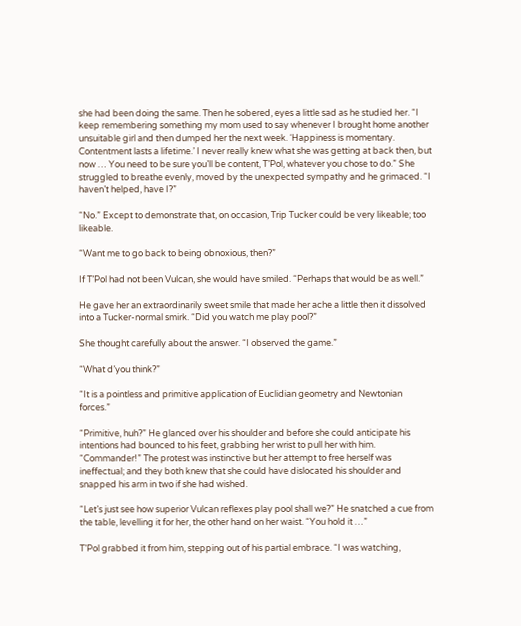she had been doing the same. Then he sobered, eyes a little sad as he studied her. “I keep remembering something my mom used to say whenever I brought home another unsuitable girl and then dumped her the next week. ‘Happiness is momentary. Contentment lasts a lifetime.’ I never really knew what she was getting at back then, but now … You need to be sure you’ll be content, T’Pol, whatever you chose to do.” She struggled to breathe evenly, moved by the unexpected sympathy and he grimaced. “I haven’t helped, have I?”

“No.” Except to demonstrate that, on occasion, Trip Tucker could be very likeable; too likeable.

“Want me to go back to being obnoxious, then?”

If T’Pol had not been Vulcan, she would have smiled. “Perhaps that would be as well.”

He gave her an extraordinarily sweet smile that made her ache a little then it dissolved into a Tucker-normal smirk. “Did you watch me play pool?”

She thought carefully about the answer. “I observed the game.”

“What d’you think?”

“It is a pointless and primitive application of Euclidian geometry and Newtonian forces.”

“Primitive, huh?” He glanced over his shoulder and before she could anticipate his intentions had bounced to his feet, grabbing her wrist to pull her with him.
“Commander!” The protest was instinctive but her attempt to free herself was ineffectual; and they both knew that she could have dislocated his shoulder and snapped his arm in two if she had wished.

“Let’s just see how superior Vulcan reflexes play pool shall we?” He snatched a cue from the table, levelling it for her, the other hand on her waist. “You hold it …”

T’Pol grabbed it from him, stepping out of his partial embrace. “I was watching,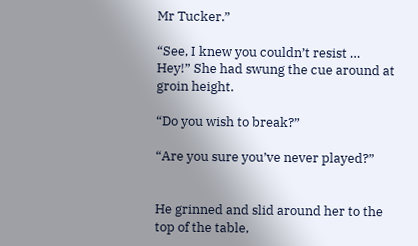Mr Tucker.”

“See, I knew you couldn’t resist … Hey!” She had swung the cue around at groin height.

“Do you wish to break?”

“Are you sure you’ve never played?”


He grinned and slid around her to the top of the table,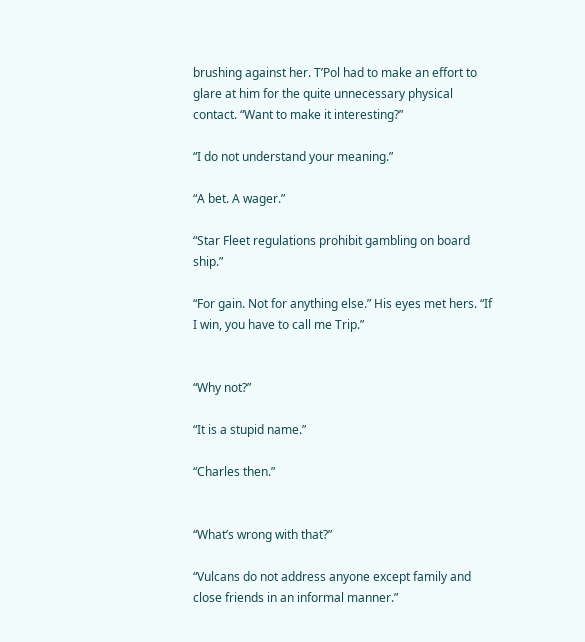brushing against her. T’Pol had to make an effort to glare at him for the quite unnecessary physical contact. “Want to make it interesting?”

“I do not understand your meaning.”

“A bet. A wager.”

“Star Fleet regulations prohibit gambling on board ship.”

“For gain. Not for anything else.” His eyes met hers. “If I win, you have to call me Trip.”


“Why not?”

“It is a stupid name.”

“Charles then.”


“What’s wrong with that?”

“Vulcans do not address anyone except family and close friends in an informal manner.”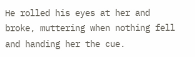He rolled his eyes at her and broke, muttering when nothing fell and handing her the cue.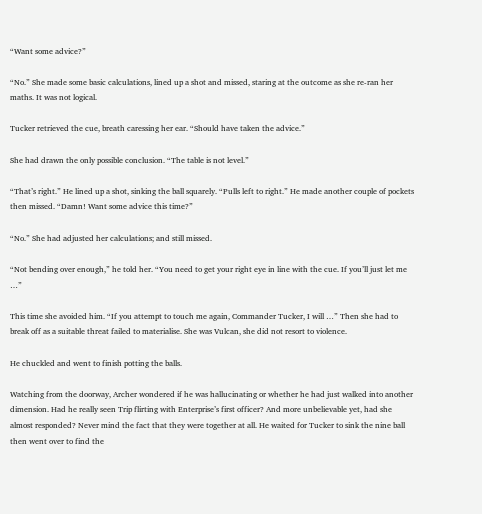“Want some advice?”

“No.” She made some basic calculations, lined up a shot and missed, staring at the outcome as she re-ran her maths. It was not logical.

Tucker retrieved the cue, breath caressing her ear. “Should have taken the advice.”

She had drawn the only possible conclusion. “The table is not level.”

“That’s right.” He lined up a shot, sinking the ball squarely. “Pulls left to right.” He made another couple of pockets then missed. “Damn! Want some advice this time?”

“No.” She had adjusted her calculations; and still missed.

“Not bending over enough,” he told her. “You need to get your right eye in line with the cue. If you’ll just let me …”

This time she avoided him. “If you attempt to touch me again, Commander Tucker, I will …” Then she had to break off as a suitable threat failed to materialise. She was Vulcan, she did not resort to violence.

He chuckled and went to finish potting the balls.

Watching from the doorway, Archer wondered if he was hallucinating or whether he had just walked into another dimension. Had he really seen Trip flirting with Enterprise’s first officer? And more unbelievable yet, had she almost responded? Never mind the fact that they were together at all. He waited for Tucker to sink the nine ball then went over to find the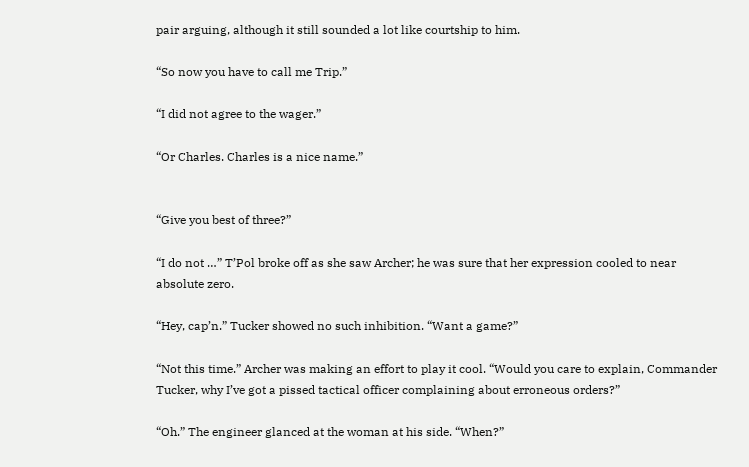pair arguing, although it still sounded a lot like courtship to him.

“So now you have to call me Trip.”

“I did not agree to the wager.”

“Or Charles. Charles is a nice name.”


“Give you best of three?”

“I do not …” T’Pol broke off as she saw Archer; he was sure that her expression cooled to near absolute zero.

“Hey, cap’n.” Tucker showed no such inhibition. “Want a game?”

“Not this time.” Archer was making an effort to play it cool. “Would you care to explain, Commander Tucker, why I’ve got a pissed tactical officer complaining about erroneous orders?”

“Oh.” The engineer glanced at the woman at his side. “When?”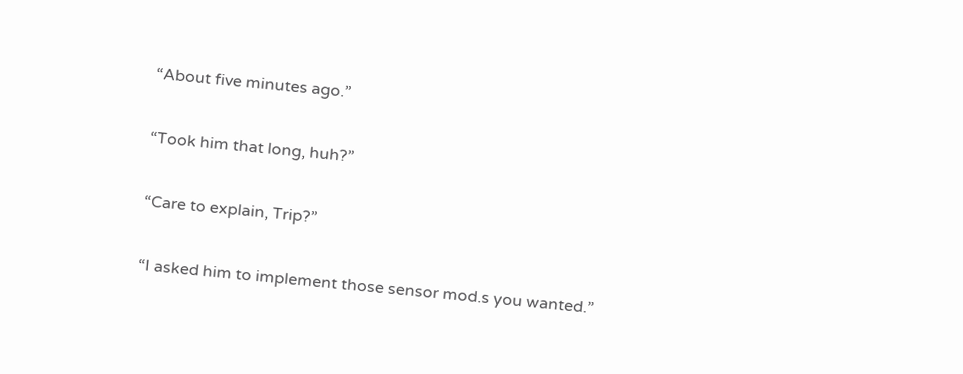“About five minutes ago.”

“Took him that long, huh?”

“Care to explain, Trip?”

“I asked him to implement those sensor mod.s you wanted.”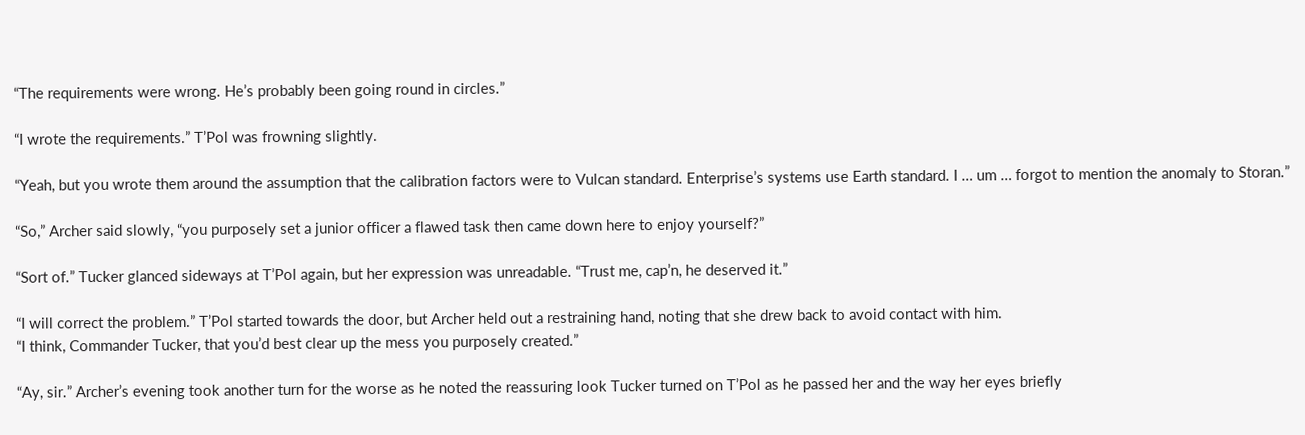“The requirements were wrong. He’s probably been going round in circles.”

“I wrote the requirements.” T’Pol was frowning slightly.

“Yeah, but you wrote them around the assumption that the calibration factors were to Vulcan standard. Enterprise’s systems use Earth standard. I … um … forgot to mention the anomaly to Storan.”

“So,” Archer said slowly, “you purposely set a junior officer a flawed task then came down here to enjoy yourself?”

“Sort of.” Tucker glanced sideways at T’Pol again, but her expression was unreadable. “Trust me, cap’n, he deserved it.”

“I will correct the problem.” T’Pol started towards the door, but Archer held out a restraining hand, noting that she drew back to avoid contact with him.
“I think, Commander Tucker, that you’d best clear up the mess you purposely created.”

“Ay, sir.” Archer’s evening took another turn for the worse as he noted the reassuring look Tucker turned on T’Pol as he passed her and the way her eyes briefly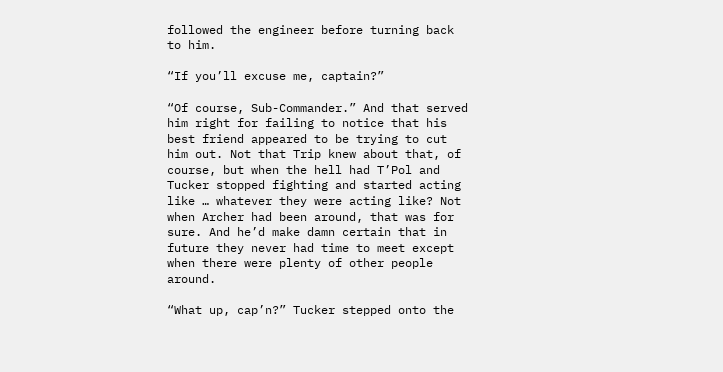followed the engineer before turning back to him.

“If you’ll excuse me, captain?”

“Of course, Sub-Commander.” And that served him right for failing to notice that his best friend appeared to be trying to cut him out. Not that Trip knew about that, of course, but when the hell had T’Pol and Tucker stopped fighting and started acting like … whatever they were acting like? Not when Archer had been around, that was for sure. And he’d make damn certain that in future they never had time to meet except when there were plenty of other people around.

“What up, cap’n?” Tucker stepped onto the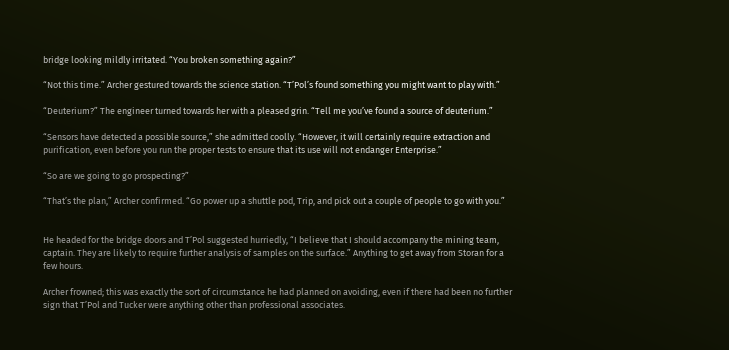bridge looking mildly irritated. “You broken something again?”

“Not this time.” Archer gestured towards the science station. “T’Pol’s found something you might want to play with.”

“Deuterium?” The engineer turned towards her with a pleased grin. “Tell me you’ve found a source of deuterium.”

“Sensors have detected a possible source,” she admitted coolly. “However, it will certainly require extraction and purification, even before you run the proper tests to ensure that its use will not endanger Enterprise.”

“So are we going to go prospecting?”

“That’s the plan,” Archer confirmed. “Go power up a shuttle pod, Trip, and pick out a couple of people to go with you.”


He headed for the bridge doors and T’Pol suggested hurriedly, “I believe that I should accompany the mining team, captain. They are likely to require further analysis of samples on the surface.” Anything to get away from Storan for a few hours.

Archer frowned; this was exactly the sort of circumstance he had planned on avoiding, even if there had been no further sign that T’Pol and Tucker were anything other than professional associates.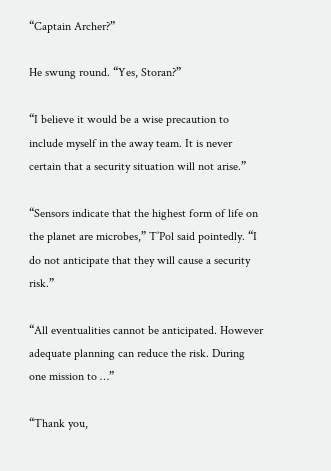“Captain Archer?”

He swung round. “Yes, Storan?”

“I believe it would be a wise precaution to include myself in the away team. It is never certain that a security situation will not arise.”

“Sensors indicate that the highest form of life on the planet are microbes,” T’Pol said pointedly. “I do not anticipate that they will cause a security risk.”

“All eventualities cannot be anticipated. However adequate planning can reduce the risk. During one mission to …”

“Thank you,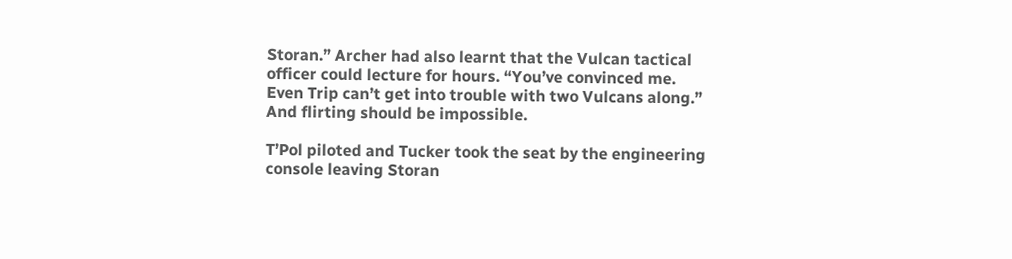Storan.” Archer had also learnt that the Vulcan tactical officer could lecture for hours. “You’ve convinced me. Even Trip can’t get into trouble with two Vulcans along.” And flirting should be impossible.

T’Pol piloted and Tucker took the seat by the engineering console leaving Storan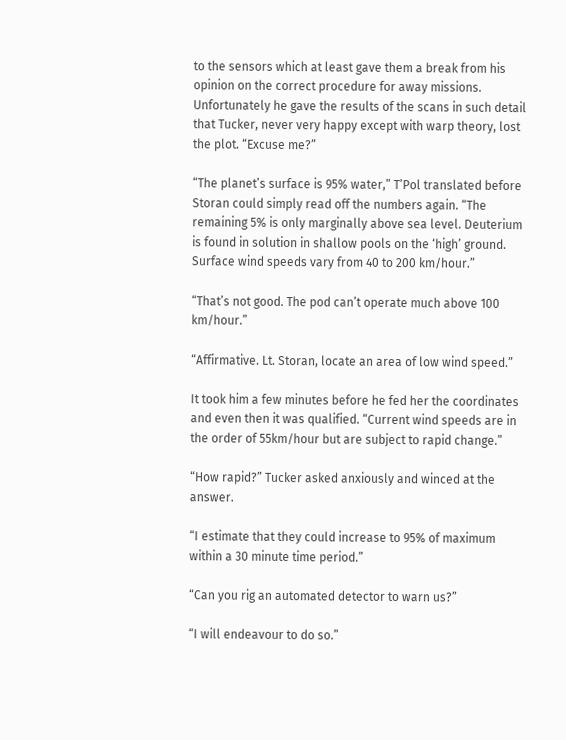to the sensors which at least gave them a break from his opinion on the correct procedure for away missions. Unfortunately he gave the results of the scans in such detail that Tucker, never very happy except with warp theory, lost the plot. “Excuse me?”

“The planet’s surface is 95% water,” T’Pol translated before Storan could simply read off the numbers again. “The remaining 5% is only marginally above sea level. Deuterium is found in solution in shallow pools on the ‘high’ ground. Surface wind speeds vary from 40 to 200 km/hour.”

“That’s not good. The pod can’t operate much above 100 km/hour.”

“Affirmative. Lt. Storan, locate an area of low wind speed.”

It took him a few minutes before he fed her the coordinates and even then it was qualified. “Current wind speeds are in the order of 55km/hour but are subject to rapid change.”

“How rapid?” Tucker asked anxiously and winced at the answer.

“I estimate that they could increase to 95% of maximum within a 30 minute time period.”

“Can you rig an automated detector to warn us?”

“I will endeavour to do so.”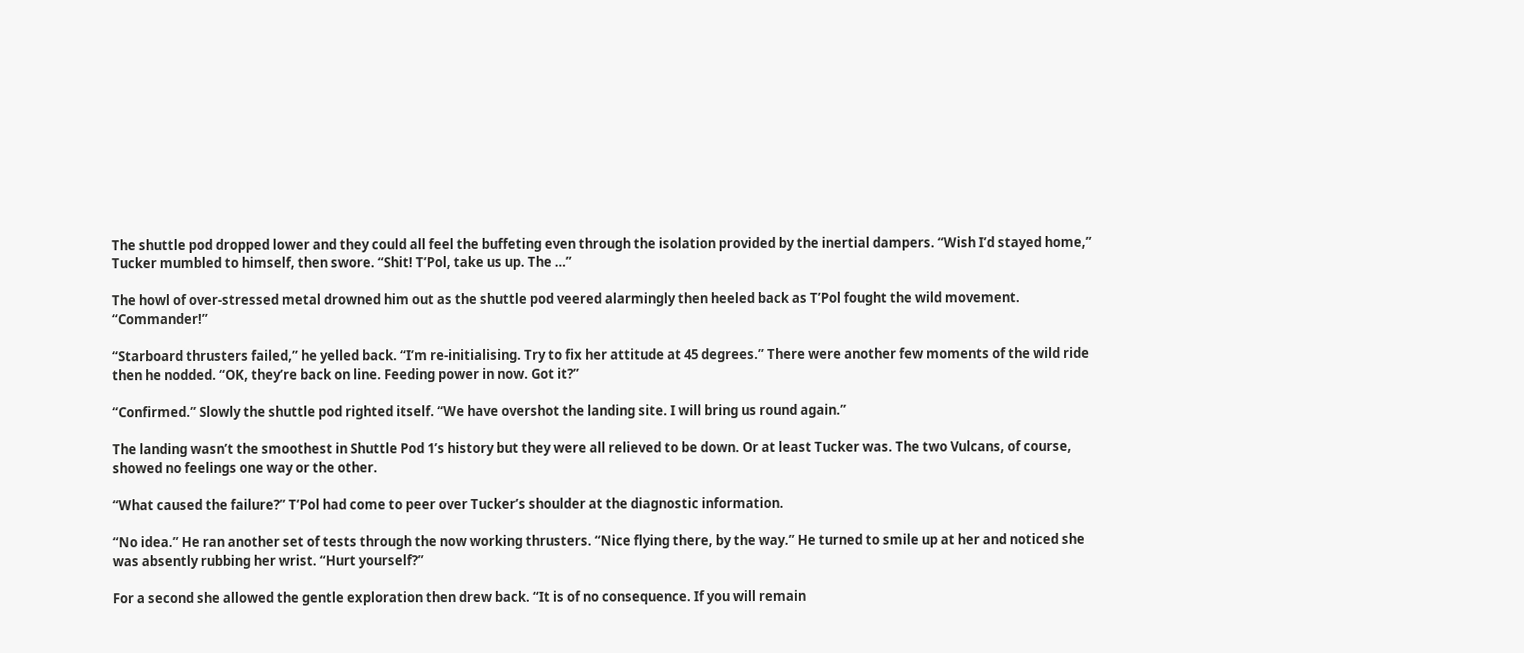The shuttle pod dropped lower and they could all feel the buffeting even through the isolation provided by the inertial dampers. “Wish I’d stayed home,” Tucker mumbled to himself, then swore. “Shit! T’Pol, take us up. The …”

The howl of over-stressed metal drowned him out as the shuttle pod veered alarmingly then heeled back as T’Pol fought the wild movement. “Commander!”

“Starboard thrusters failed,” he yelled back. “I’m re-initialising. Try to fix her attitude at 45 degrees.” There were another few moments of the wild ride then he nodded. “OK, they’re back on line. Feeding power in now. Got it?”

“Confirmed.” Slowly the shuttle pod righted itself. “We have overshot the landing site. I will bring us round again.”

The landing wasn’t the smoothest in Shuttle Pod 1’s history but they were all relieved to be down. Or at least Tucker was. The two Vulcans, of course, showed no feelings one way or the other.

“What caused the failure?” T’Pol had come to peer over Tucker’s shoulder at the diagnostic information.

“No idea.” He ran another set of tests through the now working thrusters. “Nice flying there, by the way.” He turned to smile up at her and noticed she was absently rubbing her wrist. “Hurt yourself?”

For a second she allowed the gentle exploration then drew back. “It is of no consequence. If you will remain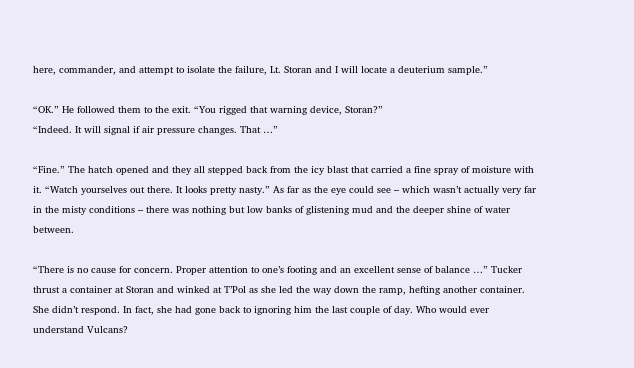here, commander, and attempt to isolate the failure, Lt. Storan and I will locate a deuterium sample.”

“OK.” He followed them to the exit. “You rigged that warning device, Storan?”
“Indeed. It will signal if air pressure changes. That …”

“Fine.” The hatch opened and they all stepped back from the icy blast that carried a fine spray of moisture with it. “Watch yourselves out there. It looks pretty nasty.” As far as the eye could see – which wasn’t actually very far in the misty conditions – there was nothing but low banks of glistening mud and the deeper shine of water between.

“There is no cause for concern. Proper attention to one’s footing and an excellent sense of balance …” Tucker thrust a container at Storan and winked at T’Pol as she led the way down the ramp, hefting another container. She didn’t respond. In fact, she had gone back to ignoring him the last couple of day. Who would ever understand Vulcans?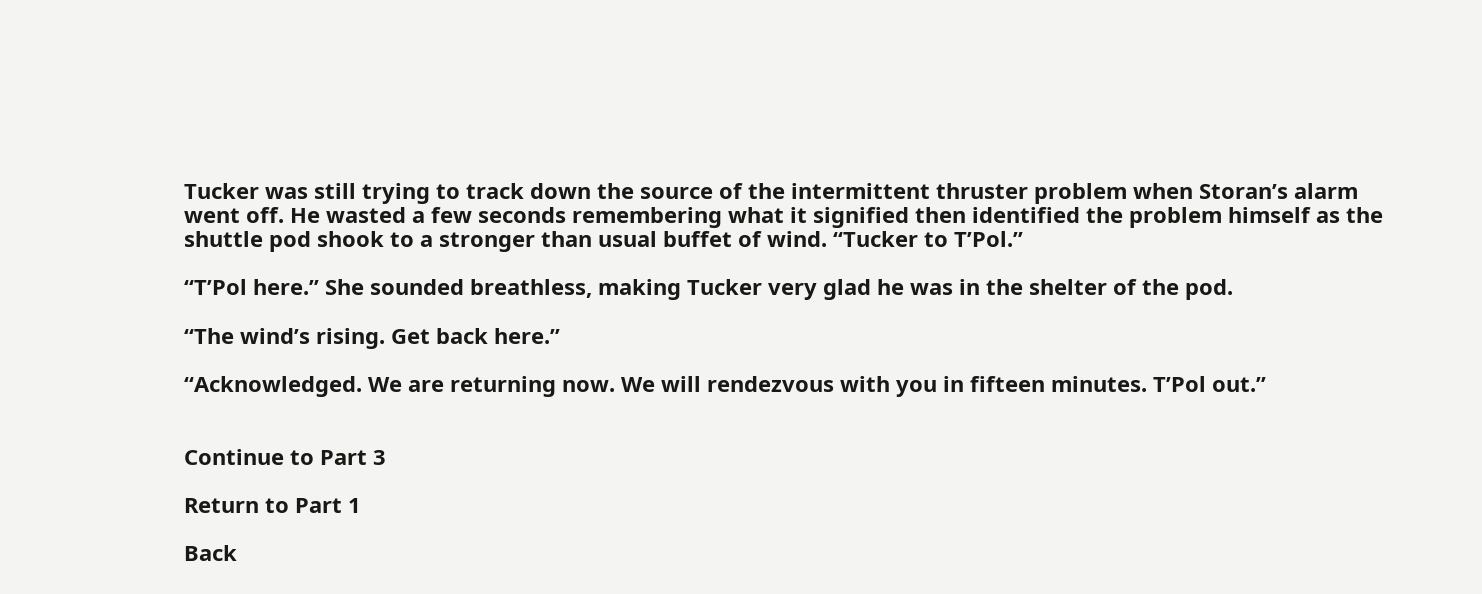Tucker was still trying to track down the source of the intermittent thruster problem when Storan’s alarm went off. He wasted a few seconds remembering what it signified then identified the problem himself as the shuttle pod shook to a stronger than usual buffet of wind. “Tucker to T’Pol.”

“T’Pol here.” She sounded breathless, making Tucker very glad he was in the shelter of the pod.

“The wind’s rising. Get back here.”

“Acknowledged. We are returning now. We will rendezvous with you in fifteen minutes. T’Pol out.”


Continue to Part 3

Return to Part 1

Back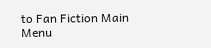to Fan Fiction Main Menu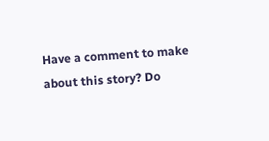Have a comment to make about this story? Do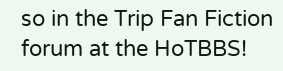so in the Trip Fan Fiction forum at the HoTBBS!